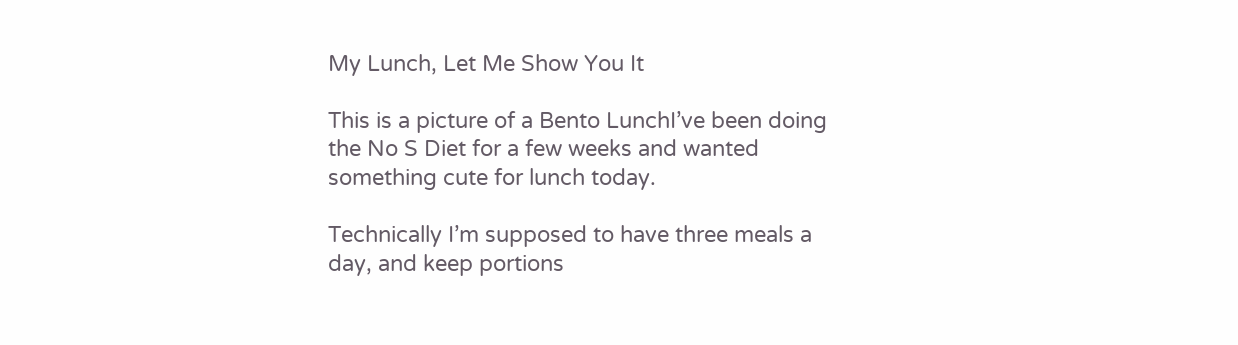My Lunch, Let Me Show You It

This is a picture of a Bento LunchI’ve been doing the No S Diet for a few weeks and wanted something cute for lunch today.

Technically I’m supposed to have three meals a day, and keep portions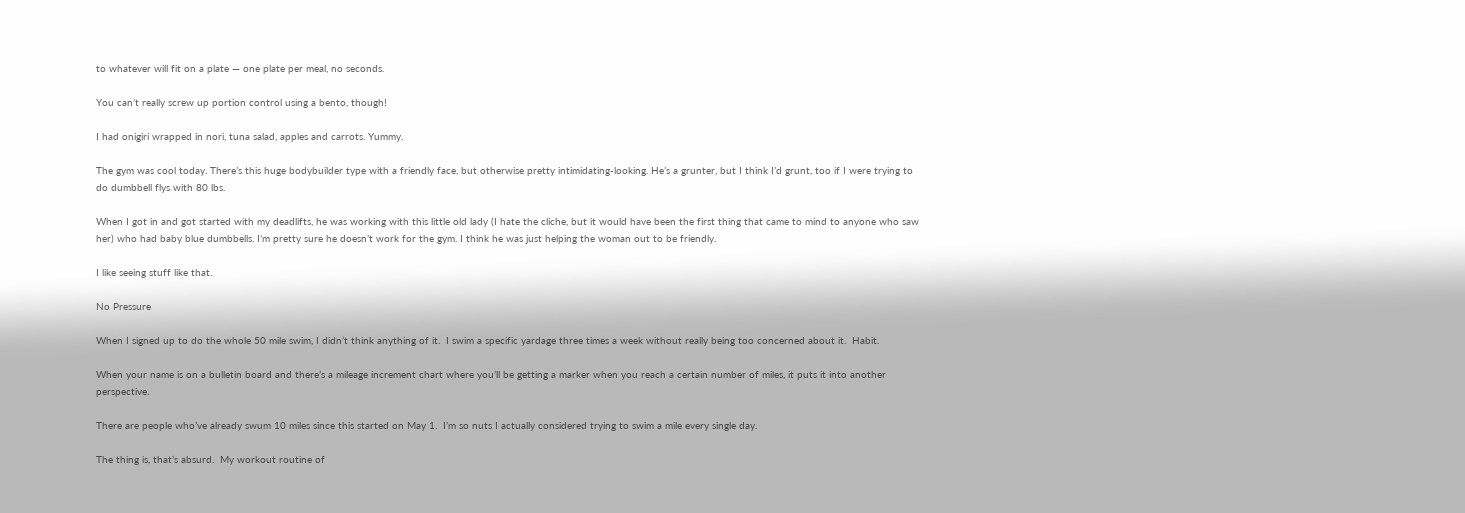to whatever will fit on a plate — one plate per meal, no seconds.

You can’t really screw up portion control using a bento, though!

I had onigiri wrapped in nori, tuna salad, apples and carrots. Yummy.

The gym was cool today. There’s this huge bodybuilder type with a friendly face, but otherwise pretty intimidating-looking. He’s a grunter, but I think I’d grunt, too if I were trying to do dumbbell flys with 80 lbs.

When I got in and got started with my deadlifts, he was working with this little old lady (I hate the cliche, but it would have been the first thing that came to mind to anyone who saw her) who had baby blue dumbbells. I’m pretty sure he doesn’t work for the gym. I think he was just helping the woman out to be friendly.

I like seeing stuff like that.

No Pressure

When I signed up to do the whole 50 mile swim, I didn’t think anything of it.  I swim a specific yardage three times a week without really being too concerned about it.  Habit.

When your name is on a bulletin board and there’s a mileage increment chart where you’ll be getting a marker when you reach a certain number of miles, it puts it into another perspective.

There are people who’ve already swum 10 miles since this started on May 1.  I’m so nuts I actually considered trying to swim a mile every single day.

The thing is, that’s absurd.  My workout routine of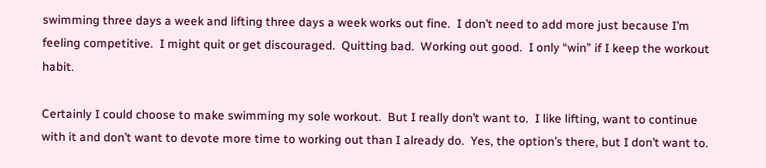swimming three days a week and lifting three days a week works out fine.  I don’t need to add more just because I’m feeling competitive.  I might quit or get discouraged.  Quitting bad.  Working out good.  I only “win” if I keep the workout habit.

Certainly I could choose to make swimming my sole workout.  But I really don’t want to.  I like lifting, want to continue with it and don’t want to devote more time to working out than I already do.  Yes, the option’s there, but I don’t want to.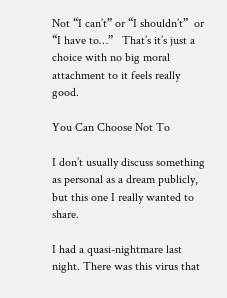Not “I can’t” or “I shouldn’t”  or “I have to…”   That’s it’s just a choice with no big moral attachment to it feels really good.

You Can Choose Not To

I don’t usually discuss something as personal as a dream publicly, but this one I really wanted to share.

I had a quasi-nightmare last night. There was this virus that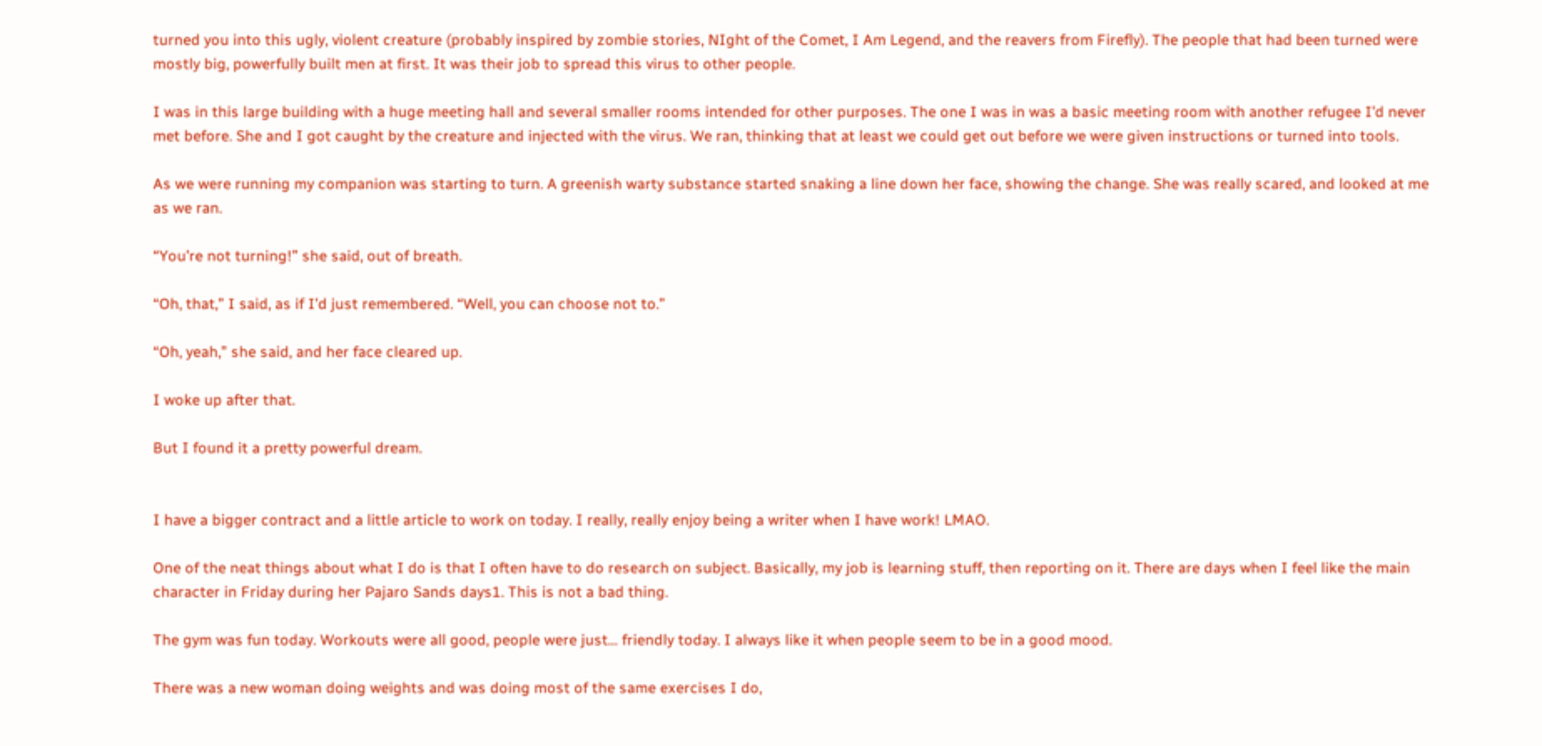turned you into this ugly, violent creature (probably inspired by zombie stories, NIght of the Comet, I Am Legend, and the reavers from Firefly). The people that had been turned were mostly big, powerfully built men at first. It was their job to spread this virus to other people.

I was in this large building with a huge meeting hall and several smaller rooms intended for other purposes. The one I was in was a basic meeting room with another refugee I’d never met before. She and I got caught by the creature and injected with the virus. We ran, thinking that at least we could get out before we were given instructions or turned into tools.

As we were running my companion was starting to turn. A greenish warty substance started snaking a line down her face, showing the change. She was really scared, and looked at me as we ran.

“You’re not turning!” she said, out of breath.

“Oh, that,” I said, as if I’d just remembered. “Well, you can choose not to.”

“Oh, yeah,” she said, and her face cleared up.

I woke up after that.

But I found it a pretty powerful dream.


I have a bigger contract and a little article to work on today. I really, really enjoy being a writer when I have work! LMAO.

One of the neat things about what I do is that I often have to do research on subject. Basically, my job is learning stuff, then reporting on it. There are days when I feel like the main character in Friday during her Pajaro Sands days1. This is not a bad thing.

The gym was fun today. Workouts were all good, people were just… friendly today. I always like it when people seem to be in a good mood.

There was a new woman doing weights and was doing most of the same exercises I do,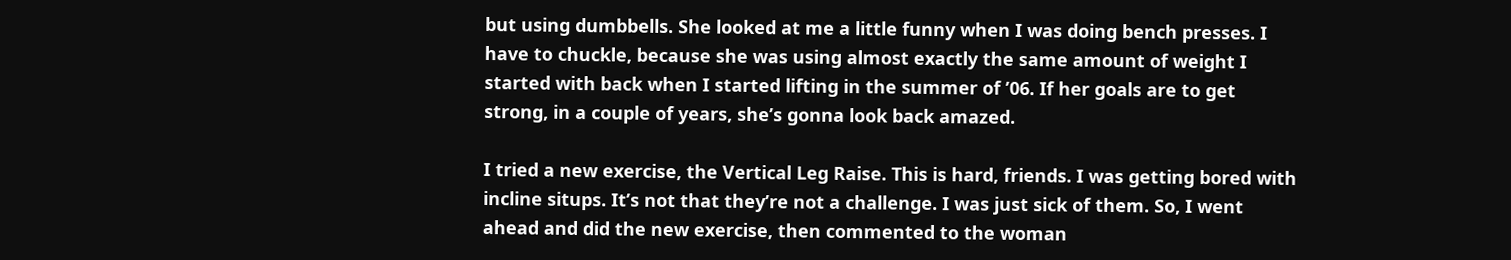but using dumbbells. She looked at me a little funny when I was doing bench presses. I have to chuckle, because she was using almost exactly the same amount of weight I started with back when I started lifting in the summer of ’06. If her goals are to get strong, in a couple of years, she’s gonna look back amazed.

I tried a new exercise, the Vertical Leg Raise. This is hard, friends. I was getting bored with incline situps. It’s not that they’re not a challenge. I was just sick of them. So, I went ahead and did the new exercise, then commented to the woman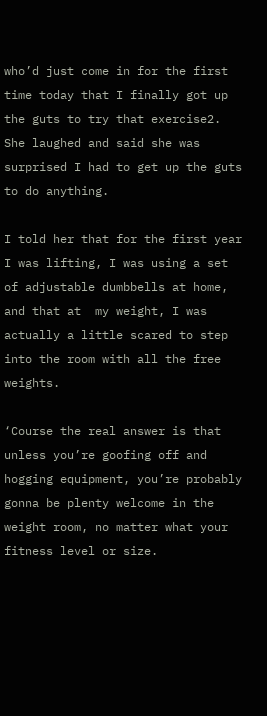who’d just come in for the first time today that I finally got up the guts to try that exercise2.  She laughed and said she was surprised I had to get up the guts to do anything.

I told her that for the first year I was lifting, I was using a set of adjustable dumbbells at home, and that at  my weight, I was actually a little scared to step into the room with all the free weights.

‘Course the real answer is that unless you’re goofing off and hogging equipment, you’re probably gonna be plenty welcome in the weight room, no matter what your fitness level or size.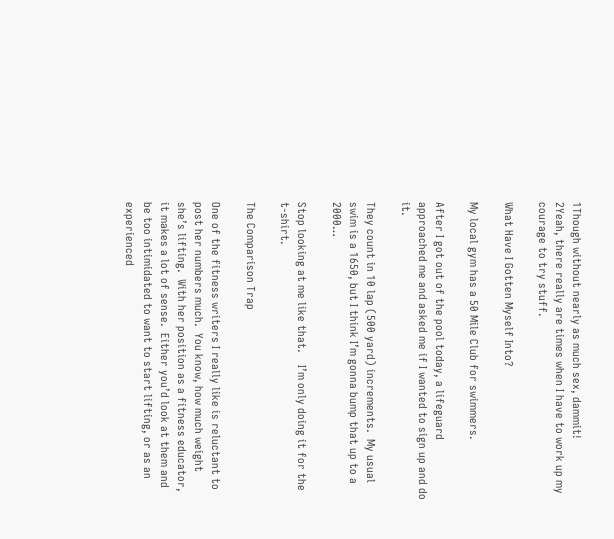1Though without nearly as much sex, dammit!
2Yeah, there really are times when I have to work up my courage to try stuff.

What Have I Gotten Myself Into?

My local gym has a 50 Mile Club for swimmers.

After I got out of the pool today, a lifeguard approached me and asked me if I wanted to sign up and do it.

They count in 10 lap (500 yard) increments.  My usual swim is a 1650, but I think I’m gonna bump that up to a 2000…

Stop looking at me like that.    I’m only doing it for the t-shirt.

The Comparison Trap

One of the fitness writers I really like is reluctant to post her numbers much.  You know, how much weight she’s lifting.  With her position as a fitness educator, it makes a lot of sense.  Either you’d look at them and be too intimidated to want to start lifting, or as an experienced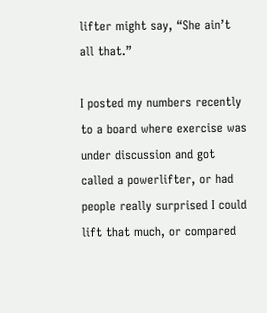lifter might say, “She ain’t all that.”

I posted my numbers recently to a board where exercise was under discussion and got called a powerlifter, or had people really surprised I could lift that much, or compared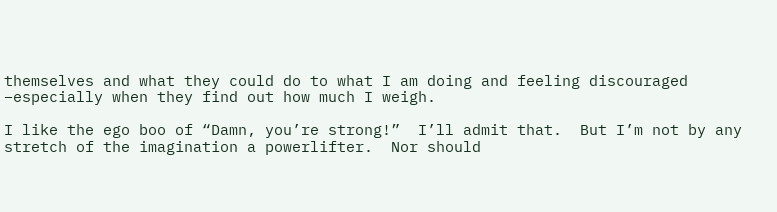themselves and what they could do to what I am doing and feeling discouraged –especially when they find out how much I weigh.

I like the ego boo of “Damn, you’re strong!”  I’ll admit that.  But I’m not by any stretch of the imagination a powerlifter.  Nor should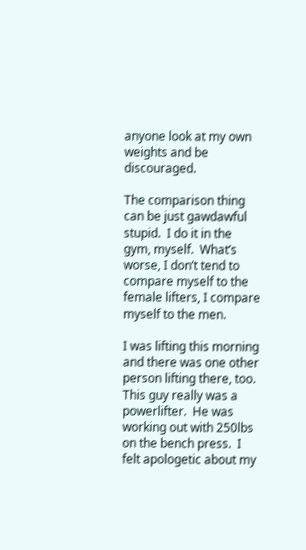anyone look at my own weights and be discouraged.

The comparison thing can be just gawdawful stupid.  I do it in the gym, myself.  What’s worse, I don’t tend to compare myself to the female lifters, I compare myself to the men.

I was lifting this morning and there was one other person lifting there, too.  This guy really was a powerlifter.  He was working out with 250lbs on the bench press.  I felt apologetic about my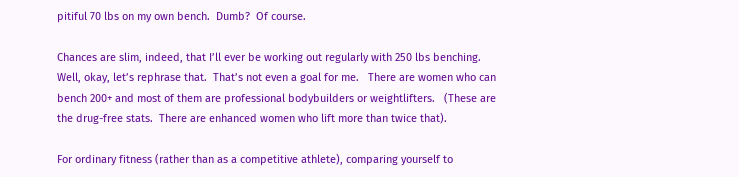pitiful 70 lbs on my own bench.  Dumb?  Of course.

Chances are slim, indeed, that I’ll ever be working out regularly with 250 lbs benching.  Well, okay, let’s rephrase that.  That’s not even a goal for me.   There are women who can bench 200+ and most of them are professional bodybuilders or weightlifters.   (These are the drug-free stats.  There are enhanced women who lift more than twice that).

For ordinary fitness (rather than as a competitive athlete), comparing yourself to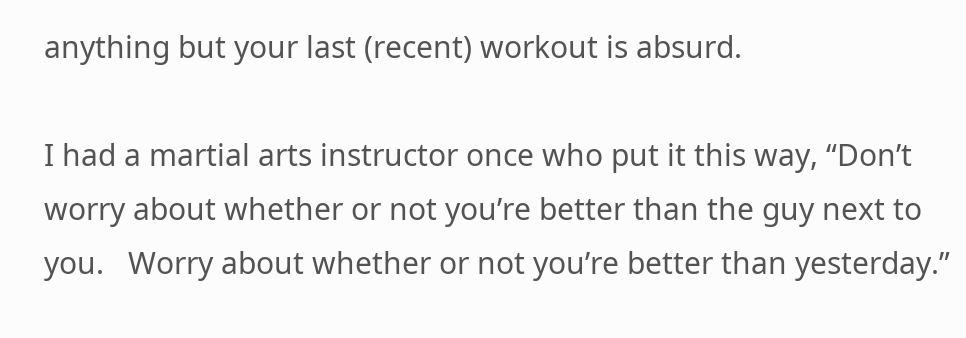anything but your last (recent) workout is absurd.

I had a martial arts instructor once who put it this way, “Don’t worry about whether or not you’re better than the guy next to you.   Worry about whether or not you’re better than yesterday.”